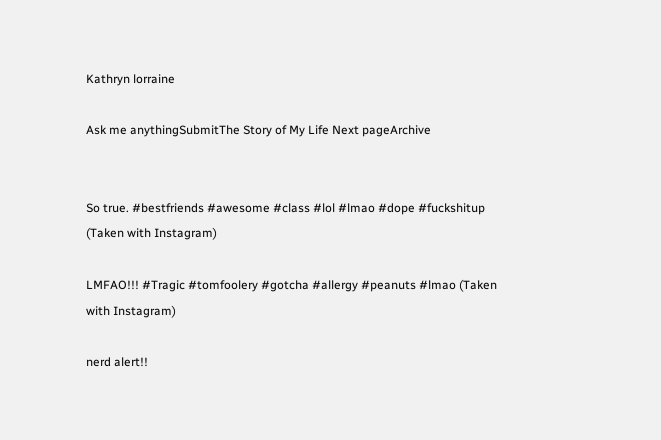Kathryn lorraine

Ask me anythingSubmitThe Story of My Life Next pageArchive


So true. #bestfriends #awesome #class #lol #lmao #dope #fuckshitup (Taken with Instagram)

LMFAO!!! #Tragic #tomfoolery #gotcha #allergy #peanuts #lmao (Taken with Instagram)

nerd alert!!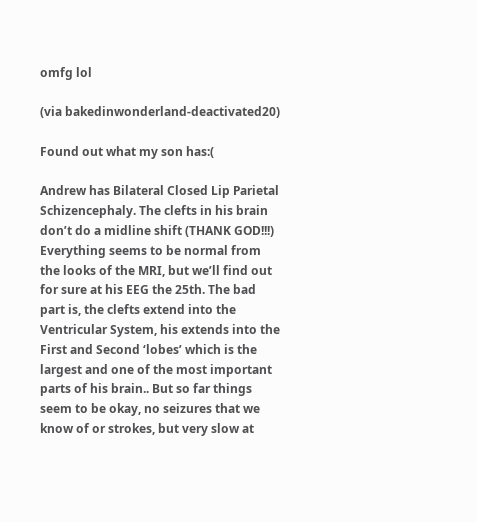omfg lol

(via bakedinwonderland-deactivated20)

Found out what my son has:(

Andrew has Bilateral Closed Lip Parietal Schizencephaly. The clefts in his brain don’t do a midline shift (THANK GOD!!!) Everything seems to be normal from the looks of the MRI, but we’ll find out for sure at his EEG the 25th. The bad part is, the clefts extend into the Ventricular System, his extends into the First and Second ‘lobes’ which is the largest and one of the most important parts of his brain.. But so far things seem to be okay, no seizures that we know of or strokes, but very slow at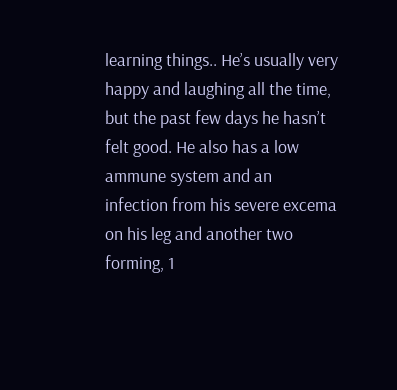learning things.. He’s usually very happy and laughing all the time, but the past few days he hasn’t felt good. He also has a low ammune system and an infection from his severe excema on his leg and another two forming, 1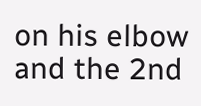on his elbow and the 2nd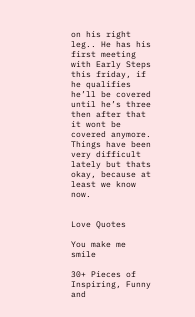on his right leg.. He has his first meeting with Early Steps this friday, if he qualifies he’ll be covered until he’s three then after that it wont be covered anymore. Things have been very difficult lately but thats okay, because at least we know now.


Love Quotes

You make me smile

30+ Pieces of Inspiring, Funny and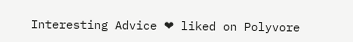Interesting Advice ❤ liked on Polyvore